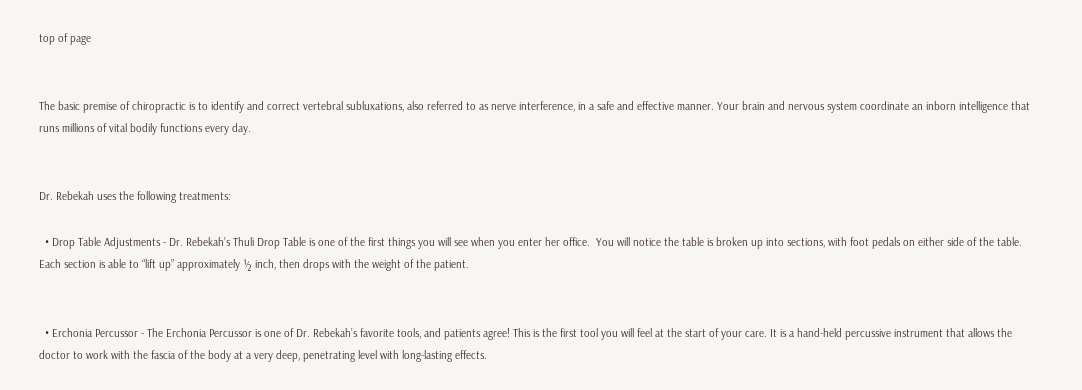top of page


The basic premise of chiropractic is to identify and correct vertebral subluxations, also referred to as nerve interference, in a safe and effective manner. Your brain and nervous system coordinate an inborn intelligence that runs millions of vital bodily functions every day.


Dr. Rebekah uses the following treatments:

  • Drop Table Adjustments - Dr. Rebekah’s Thuli Drop Table is one of the first things you will see when you enter her office.  You will notice the table is broken up into sections, with foot pedals on either side of the table. Each section is able to “lift up” approximately ½ inch, then drops with the weight of the patient.


  • Erchonia Percussor - The Erchonia Percussor is one of Dr. Rebekah’s favorite tools, and patients agree! This is the first tool you will feel at the start of your care. It is a hand-held percussive instrument that allows the doctor to work with the fascia of the body at a very deep, penetrating level with long-lasting effects.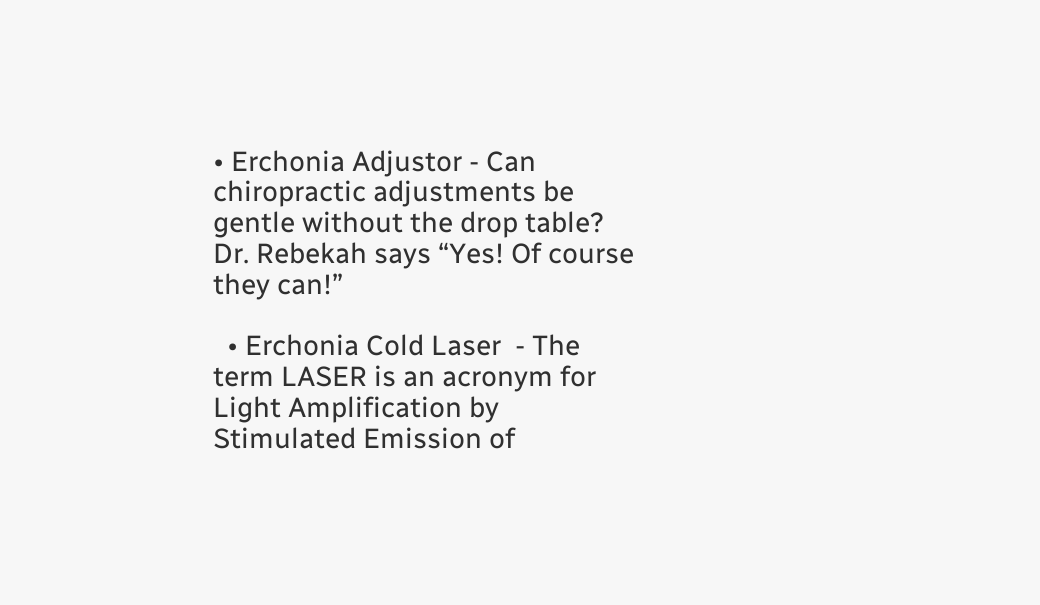• Erchonia Adjustor - Can chiropractic adjustments be gentle without the drop table?  Dr. Rebekah says “Yes! Of course they can!”

  • Erchonia Cold Laser  - The term LASER is an acronym for Light Amplification by Stimulated Emission of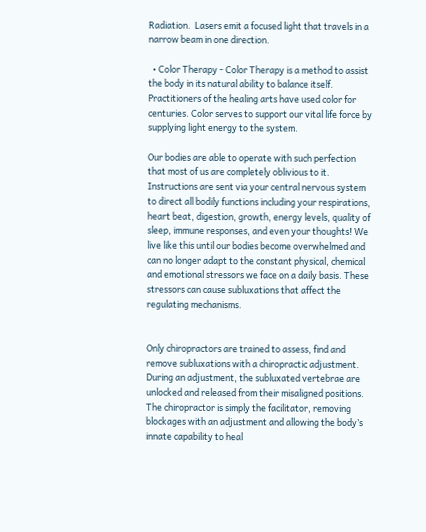Radiation.  Lasers emit a focused light that travels in a narrow beam in one direction.

  • Color Therapy - Color Therapy is a method to assist the body in its natural ability to balance itself.  Practitioners of the healing arts have used color for centuries. Color serves to support our vital life force by supplying light energy to the system.

Our bodies are able to operate with such perfection that most of us are completely oblivious to it. Instructions are sent via your central nervous system to direct all bodily functions including your respirations, heart beat, digestion, growth, energy levels, quality of sleep, immune responses, and even your thoughts! We live like this until our bodies become overwhelmed and can no longer adapt to the constant physical, chemical and emotional stressors we face on a daily basis. These stressors can cause subluxations that affect the regulating mechanisms.


Only chiropractors are trained to assess, find and remove subluxations with a chiropractic adjustment. During an adjustment, the subluxated vertebrae are unlocked and released from their misaligned positions. The chiropractor is simply the facilitator, removing blockages with an adjustment and allowing the body’s innate capability to heal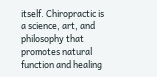itself. Chiropractic is a science, art, and philosophy that promotes natural function and healing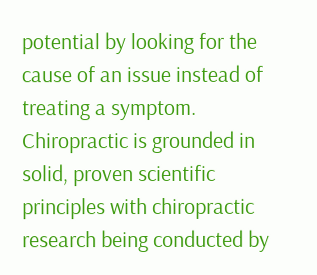potential by looking for the cause of an issue instead of treating a symptom. Chiropractic is grounded in solid, proven scientific principles with chiropractic research being conducted by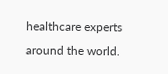healthcare experts around the world.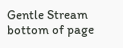Gentle Stream
bottom of page